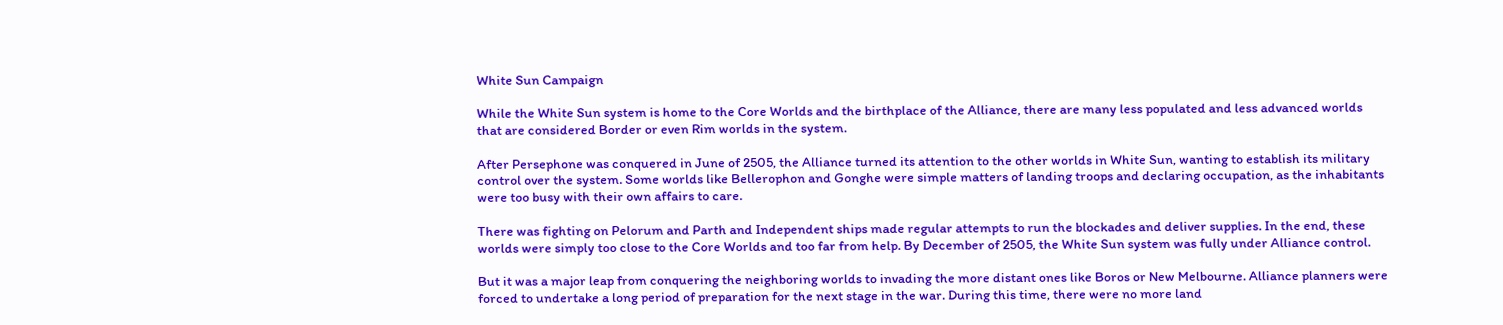White Sun Campaign

While the White Sun system is home to the Core Worlds and the birthplace of the Alliance, there are many less populated and less advanced worlds that are considered Border or even Rim worlds in the system.

After Persephone was conquered in June of 2505, the Alliance turned its attention to the other worlds in White Sun, wanting to establish its military control over the system. Some worlds like Bellerophon and Gonghe were simple matters of landing troops and declaring occupation, as the inhabitants were too busy with their own affairs to care.

There was fighting on Pelorum and Parth and Independent ships made regular attempts to run the blockades and deliver supplies. In the end, these worlds were simply too close to the Core Worlds and too far from help. By December of 2505, the White Sun system was fully under Alliance control.

But it was a major leap from conquering the neighboring worlds to invading the more distant ones like Boros or New Melbourne. Alliance planners were forced to undertake a long period of preparation for the next stage in the war. During this time, there were no more land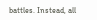battles. Instead, all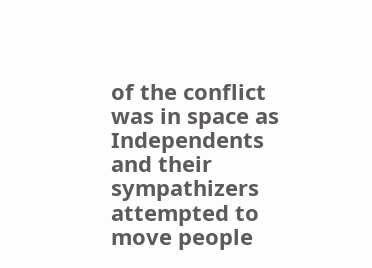of the conflict was in space as Independents and their sympathizers attempted to move people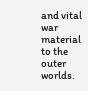and vital war material to the outer worlds.